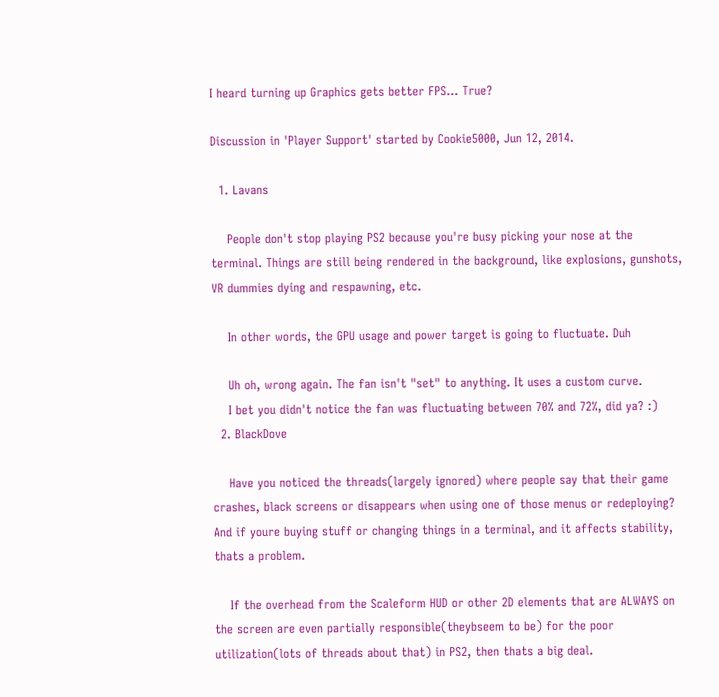I heard turning up Graphics gets better FPS... True?

Discussion in 'Player Support' started by Cookie5000, Jun 12, 2014.

  1. Lavans

    People don't stop playing PS2 because you're busy picking your nose at the terminal. Things are still being rendered in the background, like explosions, gunshots, VR dummies dying and respawning, etc.

    In other words, the GPU usage and power target is going to fluctuate. Duh

    Uh oh, wrong again. The fan isn't "set" to anything. It uses a custom curve.
    I bet you didn't notice the fan was fluctuating between 70% and 72%, did ya? :)
  2. BlackDove

    Have you noticed the threads(largely ignored) where people say that their game crashes, black screens or disappears when using one of those menus or redeploying? And if youre buying stuff or changing things in a terminal, and it affects stability, thats a problem.

    If the overhead from the Scaleform HUD or other 2D elements that are ALWAYS on the screen are even partially responsible(theybseem to be) for the poor utilization(lots of threads about that) in PS2, then thats a big deal.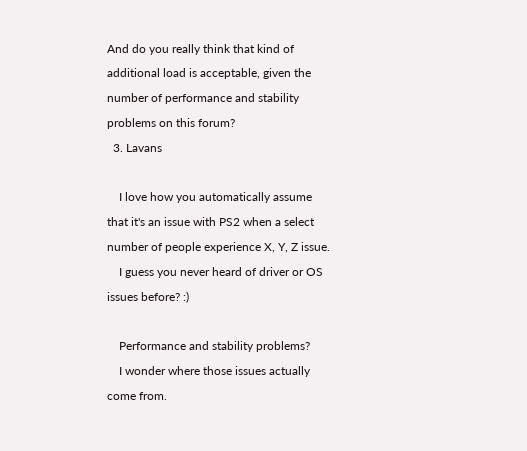And do you really think that kind of additional load is acceptable, given the number of performance and stability problems on this forum?
  3. Lavans

    I love how you automatically assume that it's an issue with PS2 when a select number of people experience X, Y, Z issue.
    I guess you never heard of driver or OS issues before? :)

    Performance and stability problems?
    I wonder where those issues actually come from.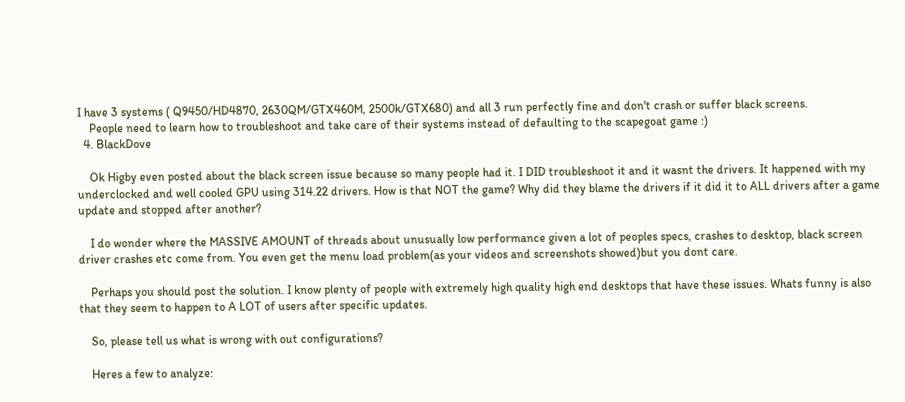I have 3 systems ( Q9450/HD4870, 2630QM/GTX460M, 2500k/GTX680) and all 3 run perfectly fine and don't crash or suffer black screens.
    People need to learn how to troubleshoot and take care of their systems instead of defaulting to the scapegoat game :)
  4. BlackDove

    Ok Higby even posted about the black screen issue because so many people had it. I DID troubleshoot it and it wasnt the drivers. It happened with my underclocked and well cooled GPU using 314.22 drivers. How is that NOT the game? Why did they blame the drivers if it did it to ALL drivers after a game update and stopped after another?

    I do wonder where the MASSIVE AMOUNT of threads about unusually low performance given a lot of peoples specs, crashes to desktop, black screen driver crashes etc come from. You even get the menu load problem(as your videos and screenshots showed)but you dont care.

    Perhaps you should post the solution. I know plenty of people with extremely high quality high end desktops that have these issues. Whats funny is also that they seem to happen to A LOT of users after specific updates.

    So, please tell us what is wrong with out configurations?

    Heres a few to analyze: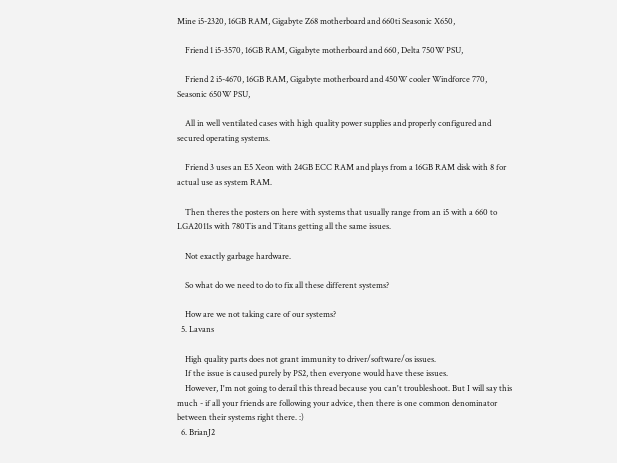Mine i5-2320, 16GB RAM, Gigabyte Z68 motherboard and 660ti Seasonic X650,

    Friend 1 i5-3570, 16GB RAM, Gigabyte motherboard and 660, Delta 750W PSU,

    Friend 2 i5-4670, 16GB RAM, Gigabyte motherboard and 450W cooler Windforce 770, Seasonic 650W PSU,

    All in well ventilated cases with high quality power supplies and properly configured and secured operating systems.

    Friend 3 uses an E5 Xeon with 24GB ECC RAM and plays from a 16GB RAM disk with 8 for actual use as system RAM.

    Then theres the posters on here with systems that usually range from an i5 with a 660 to LGA2011s with 780Tis and Titans getting all the same issues.

    Not exactly garbage hardware.

    So what do we need to do to fix all these different systems?

    How are we not taking care of our systems?
  5. Lavans

    High quality parts does not grant immunity to driver/software/os issues.
    If the issue is caused purely by PS2, then everyone would have these issues.
    However, I'm not going to derail this thread because you can't troubleshoot. But I will say this much - if all your friends are following your advice, then there is one common denominator between their systems right there. :)
  6. BrianJ2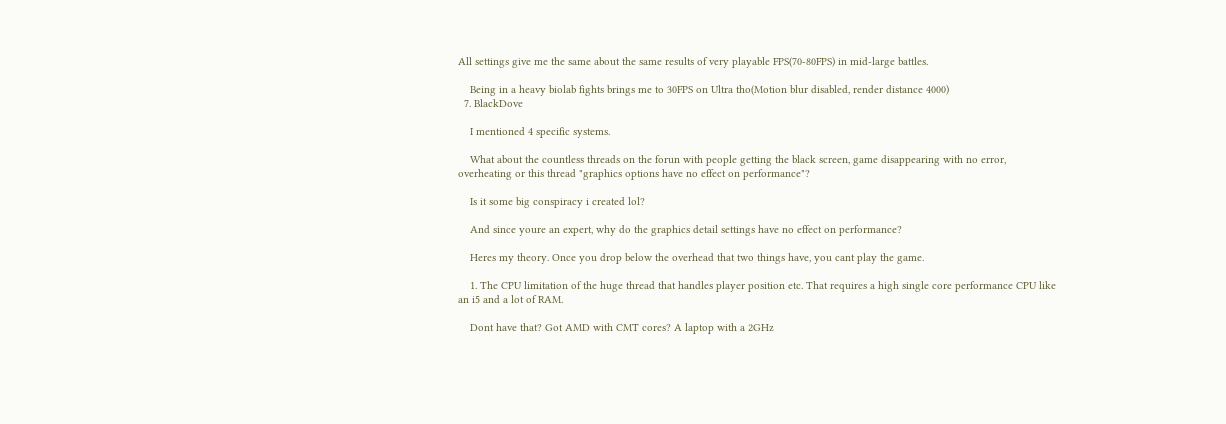All settings give me the same about the same results of very playable FPS(70-80FPS) in mid-large battles.

    Being in a heavy biolab fights brings me to 30FPS on Ultra tho(Motion blur disabled, render distance 4000)
  7. BlackDove

    I mentioned 4 specific systems.

    What about the countless threads on the forun with people getting the black screen, game disappearing with no error, overheating or this thread "graphics options have no effect on performance"?

    Is it some big conspiracy i created lol?

    And since youre an expert, why do the graphics detail settings have no effect on performance?

    Heres my theory. Once you drop below the overhead that two things have, you cant play the game.

    1. The CPU limitation of the huge thread that handles player position etc. That requires a high single core performance CPU like an i5 and a lot of RAM.

    Dont have that? Got AMD with CMT cores? A laptop with a 2GHz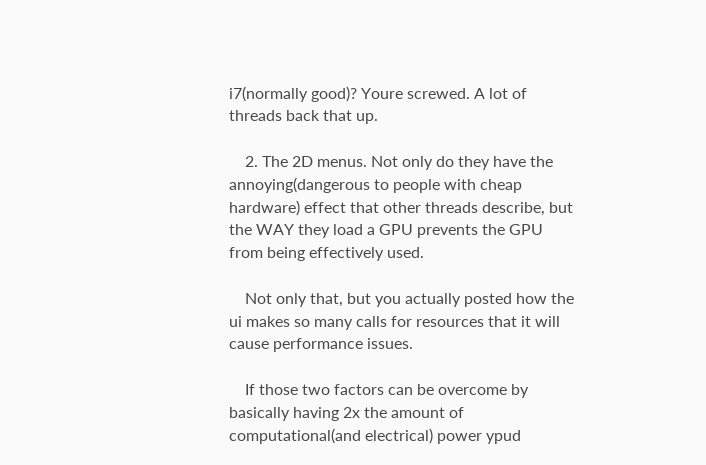i7(normally good)? Youre screwed. A lot of threads back that up.

    2. The 2D menus. Not only do they have the annoying(dangerous to people with cheap hardware) effect that other threads describe, but the WAY they load a GPU prevents the GPU from being effectively used.

    Not only that, but you actually posted how the ui makes so many calls for resources that it will cause performance issues.

    If those two factors can be overcome by basically having 2x the amount of computational(and electrical) power ypud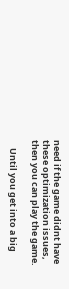need if the game didnt have these optimization issues, then you can play the game.

    Until you get into a big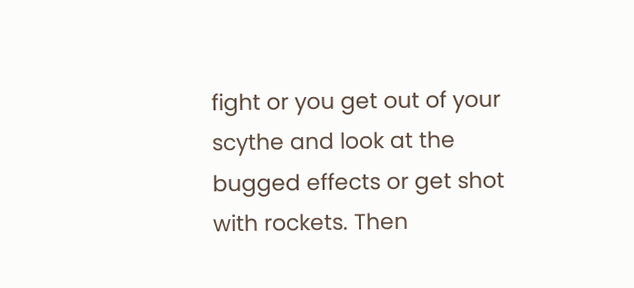fight or you get out of your scythe and look at the bugged effects or get shot with rockets. Then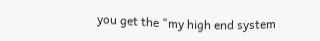you get the "my high end system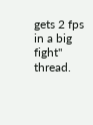gets 2 fps in a big fight" thread.